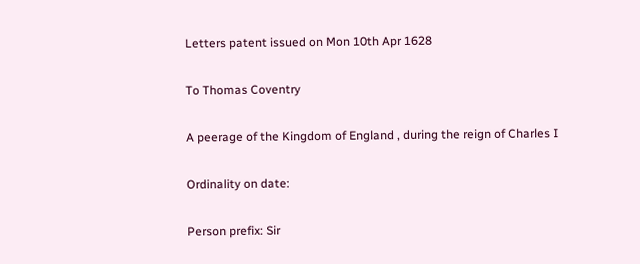Letters patent issued on Mon 10th Apr 1628

To Thomas Coventry

A peerage of the Kingdom of England , during the reign of Charles I

Ordinality on date:

Person prefix: Sir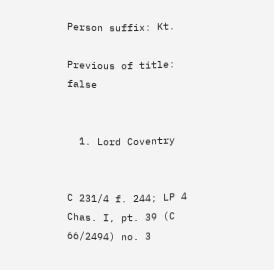Person suffix: Kt.

Previous of title: false


  1. Lord Coventry


C 231/4 f. 244; LP 4 Chas. I, pt. 39 (C 66/2494) no. 3